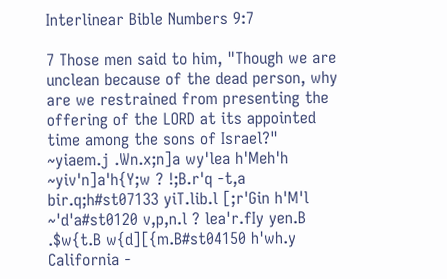Interlinear Bible Numbers 9:7

7 Those men said to him, "Though we are unclean because of the dead person, why are we restrained from presenting the offering of the LORD at its appointed time among the sons of Israel?"
~yiaem.j .Wn.x;n]a wy'lea h'Meh'h ~yiv'n]a'h{Y;w ? !;B.r'q -t,a bir.q;h#st07133 yiT.lib.l [;r'Gin h'M'l ~'d'a#st0120 v,p,n.l ? lea'r.fIy yen.B .$w{t.B w{d][{m.B#st04150 h'wh.y
California -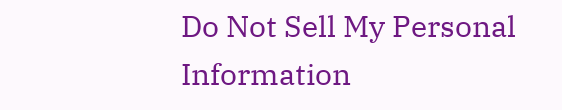Do Not Sell My Personal Information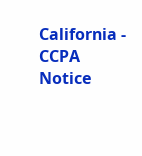California - CCPA Notice